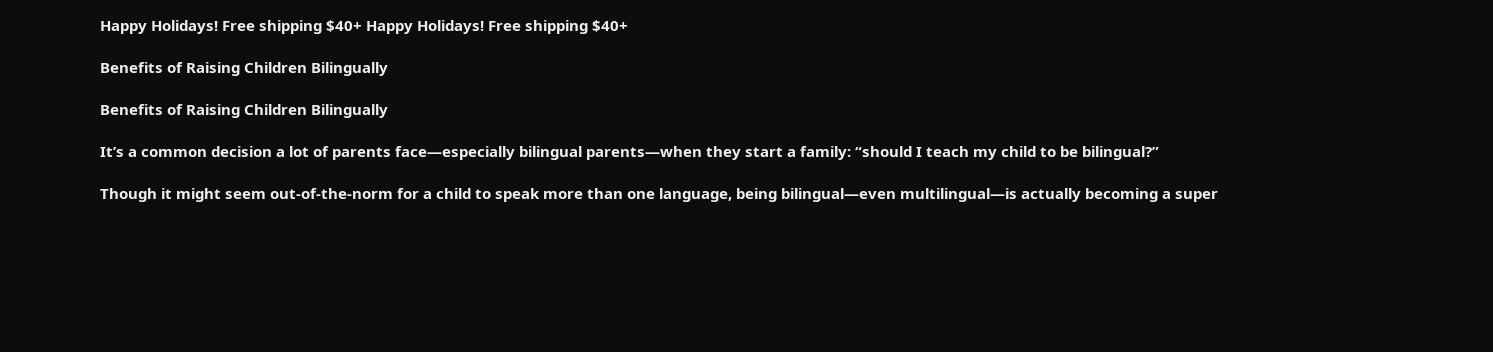Happy Holidays! Free shipping $40+ Happy Holidays! Free shipping $40+

Benefits of Raising Children Bilingually

Benefits of Raising Children Bilingually

It’s a common decision a lot of parents face—especially bilingual parents—when they start a family: “should I teach my child to be bilingual?”

Though it might seem out-of-the-norm for a child to speak more than one language, being bilingual—even multilingual—is actually becoming a super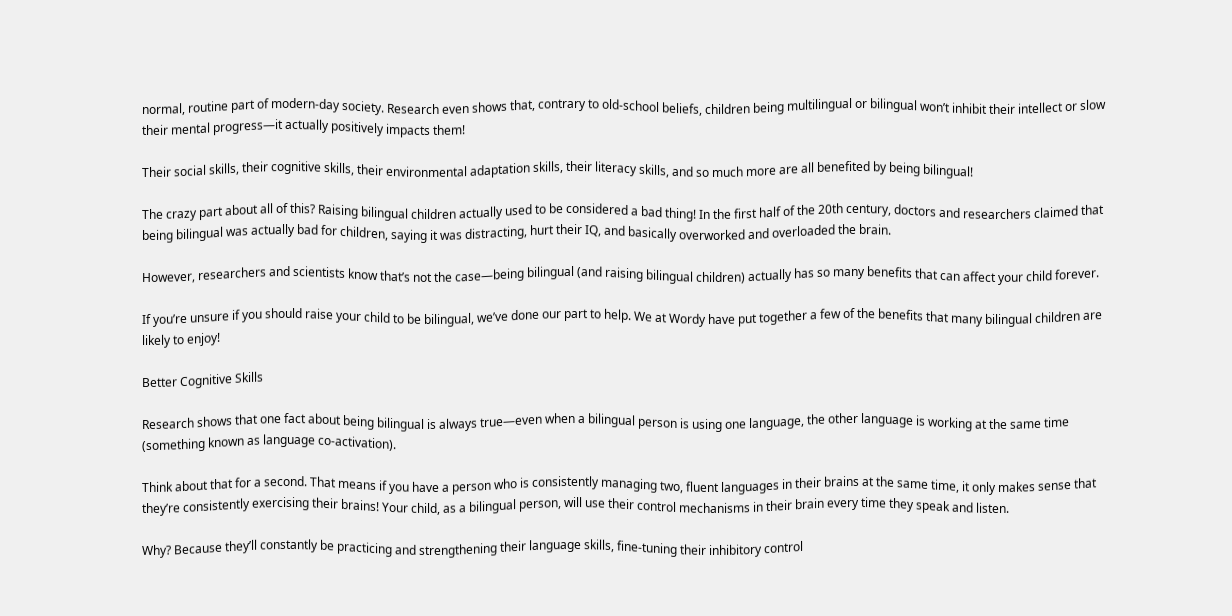normal, routine part of modern-day society. Research even shows that, contrary to old-school beliefs, children being multilingual or bilingual won’t inhibit their intellect or slow their mental progress—it actually positively impacts them!

Their social skills, their cognitive skills, their environmental adaptation skills, their literacy skills, and so much more are all benefited by being bilingual!

The crazy part about all of this? Raising bilingual children actually used to be considered a bad thing! In the first half of the 20th century, doctors and researchers claimed that being bilingual was actually bad for children, saying it was distracting, hurt their IQ, and basically overworked and overloaded the brain.

However, researchers and scientists know that’s not the case—being bilingual (and raising bilingual children) actually has so many benefits that can affect your child forever.

If you’re unsure if you should raise your child to be bilingual, we’ve done our part to help. We at Wordy have put together a few of the benefits that many bilingual children are likely to enjoy!

Better Cognitive Skills

Research shows that one fact about being bilingual is always true—even when a bilingual person is using one language, the other language is working at the same time (something known as language co-activation).

Think about that for a second. That means if you have a person who is consistently managing two, fluent languages in their brains at the same time, it only makes sense that they’re consistently exercising their brains! Your child, as a bilingual person, will use their control mechanisms in their brain every time they speak and listen.

Why? Because they’ll constantly be practicing and strengthening their language skills, fine-tuning their inhibitory control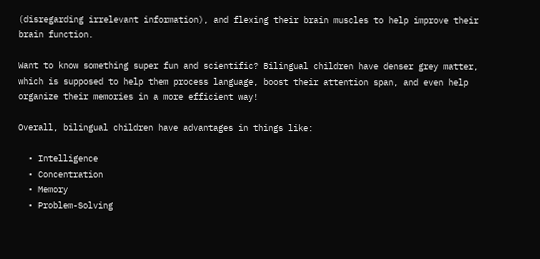(disregarding irrelevant information), and flexing their brain muscles to help improve their brain function.

Want to know something super fun and scientific? Bilingual children have denser grey matter, which is supposed to help them process language, boost their attention span, and even help organize their memories in a more efficient way!

Overall, bilingual children have advantages in things like:

  • Intelligence
  • Concentration
  • Memory
  • Problem-Solving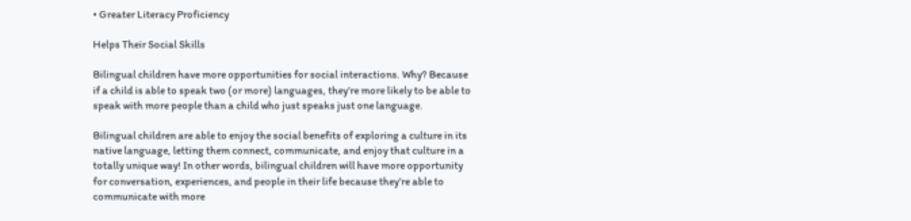• Greater Literacy Proficiency

Helps Their Social Skills

Bilingual children have more opportunities for social interactions. Why? Because if a child is able to speak two (or more) languages, they’re more likely to be able to speak with more people than a child who just speaks just one language.

Bilingual children are able to enjoy the social benefits of exploring a culture in its native language, letting them connect, communicate, and enjoy that culture in a totally unique way! In other words, bilingual children will have more opportunity for conversation, experiences, and people in their life because they’re able to communicate with more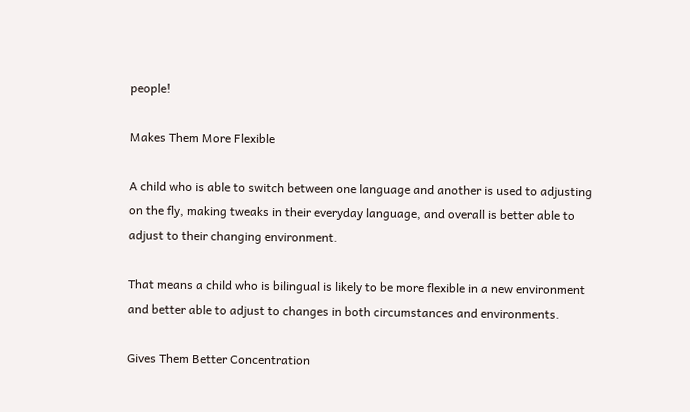people!

Makes Them More Flexible

A child who is able to switch between one language and another is used to adjusting on the fly, making tweaks in their everyday language, and overall is better able to adjust to their changing environment.

That means a child who is bilingual is likely to be more flexible in a new environment and better able to adjust to changes in both circumstances and environments.

Gives Them Better Concentration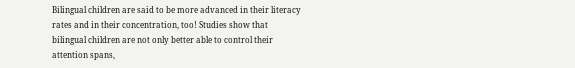Bilingual children are said to be more advanced in their literacy rates and in their concentration, too! Studies show that bilingual children are not only better able to control their attention spans,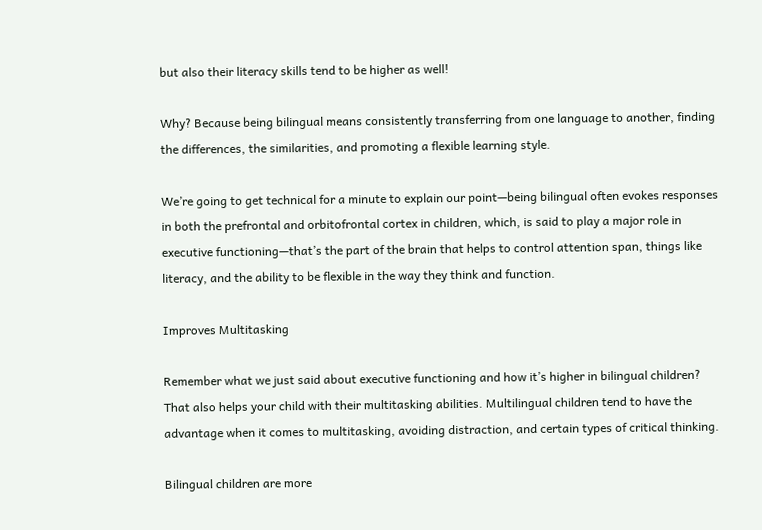but also their literacy skills tend to be higher as well!

Why? Because being bilingual means consistently transferring from one language to another, finding the differences, the similarities, and promoting a flexible learning style.

We’re going to get technical for a minute to explain our point—being bilingual often evokes responses in both the prefrontal and orbitofrontal cortex in children, which, is said to play a major role in executive functioning—that’s the part of the brain that helps to control attention span, things like literacy, and the ability to be flexible in the way they think and function.

Improves Multitasking

Remember what we just said about executive functioning and how it’s higher in bilingual children? That also helps your child with their multitasking abilities. Multilingual children tend to have the advantage when it comes to multitasking, avoiding distraction, and certain types of critical thinking.

Bilingual children are more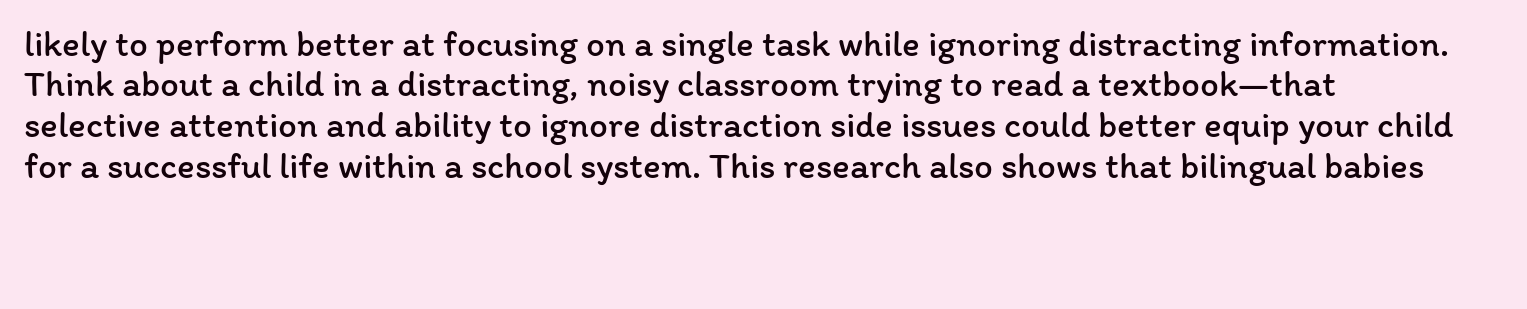likely to perform better at focusing on a single task while ignoring distracting information. Think about a child in a distracting, noisy classroom trying to read a textbook—that selective attention and ability to ignore distraction side issues could better equip your child for a successful life within a school system. This research also shows that bilingual babies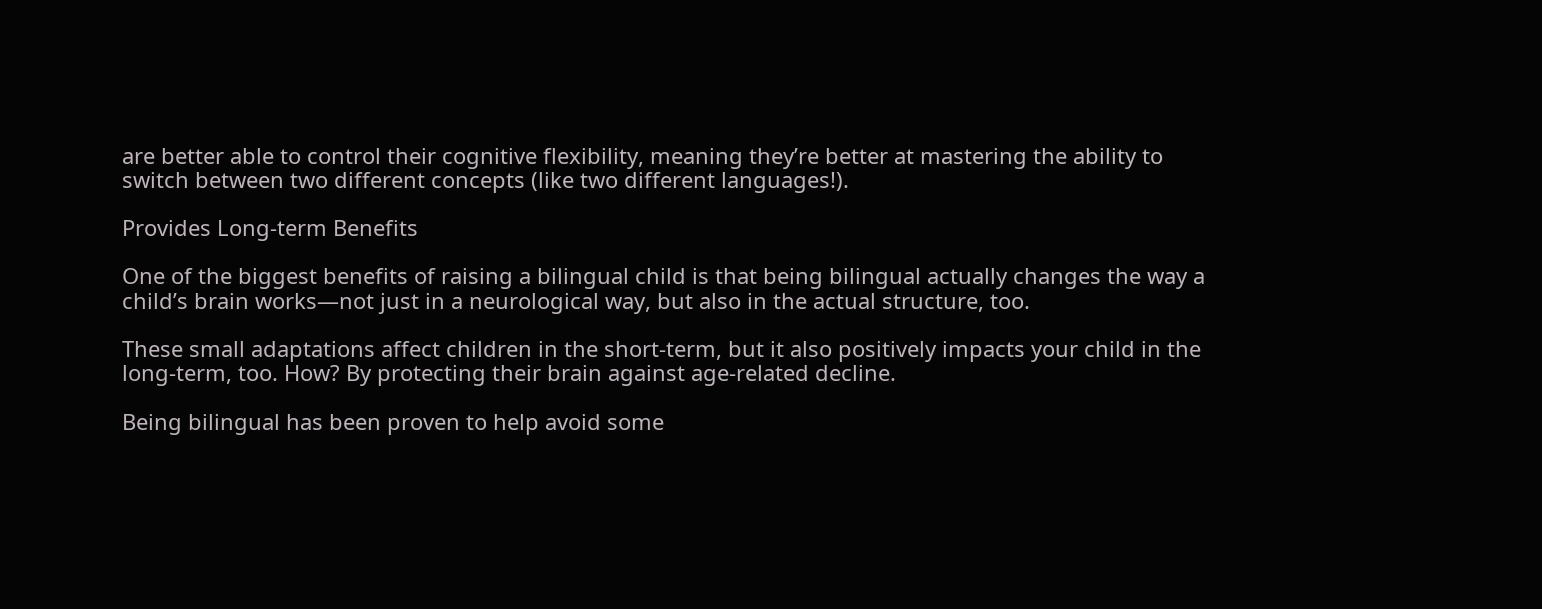are better able to control their cognitive flexibility, meaning they’re better at mastering the ability to switch between two different concepts (like two different languages!).

Provides Long-term Benefits

One of the biggest benefits of raising a bilingual child is that being bilingual actually changes the way a child’s brain works—not just in a neurological way, but also in the actual structure, too.

These small adaptations affect children in the short-term, but it also positively impacts your child in the long-term, too. How? By protecting their brain against age-related decline.

Being bilingual has been proven to help avoid some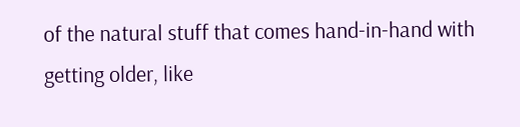of the natural stuff that comes hand-in-hand with getting older, like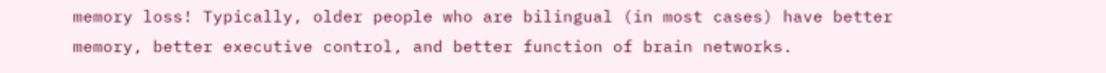memory loss! Typically, older people who are bilingual (in most cases) have better memory, better executive control, and better function of brain networks.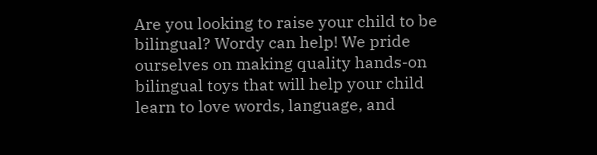Are you looking to raise your child to be bilingual? Wordy can help! We pride ourselves on making quality hands-on bilingual toys that will help your child learn to love words, language, and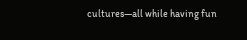cultures—all while having fun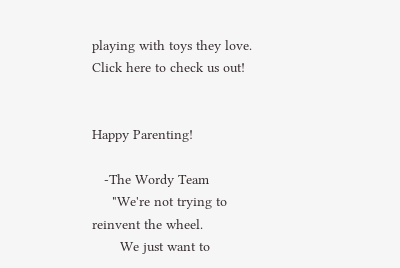playing with toys they love. Click here to check us out!


Happy Parenting!

   -The Wordy Team
     "We're not trying to reinvent the wheel.
       We just want to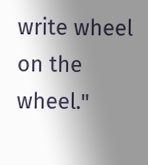write wheel on the wheel."